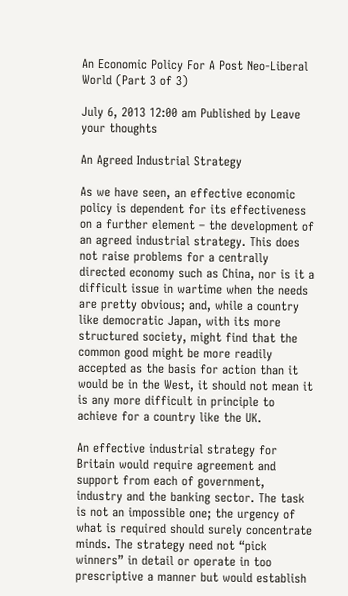An Economic Policy For A Post Neo-Liberal World (Part 3 of 3)

July 6, 2013 12:00 am Published by Leave your thoughts

An Agreed Industrial Strategy

As we have seen, an effective economic policy is dependent for its effectiveness on a further element – the development of an agreed industrial strategy. This does not raise problems for a centrally directed economy such as China, nor is it a difficult issue in wartime when the needs are pretty obvious; and, while a country like democratic Japan, with its more structured society, might find that the common good might be more readily accepted as the basis for action than it would be in the West, it should not mean it is any more difficult in principle to achieve for a country like the UK.

An effective industrial strategy for Britain would require agreement and support from each of government, industry and the banking sector. The task is not an impossible one; the urgency of what is required should surely concentrate minds. The strategy need not “pick winners” in detail or operate in too prescriptive a manner but would establish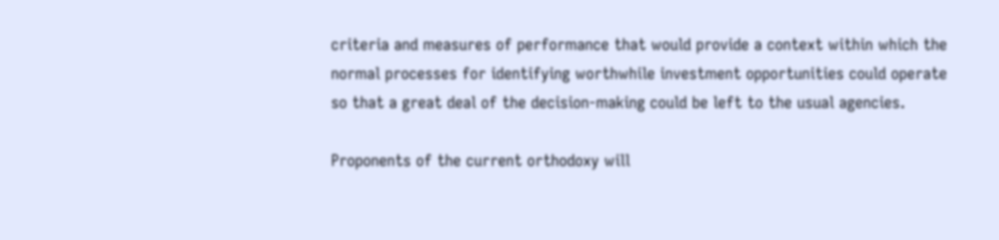criteria and measures of performance that would provide a context within which the normal processes for identifying worthwhile investment opportunities could operate so that a great deal of the decision-making could be left to the usual agencies.

Proponents of the current orthodoxy will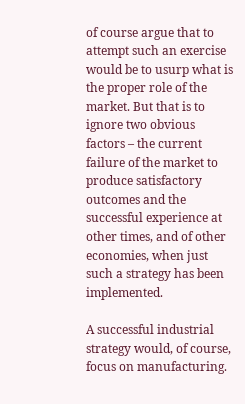of course argue that to attempt such an exercise would be to usurp what is the proper role of the market. But that is to ignore two obvious factors – the current failure of the market to produce satisfactory outcomes and the successful experience at other times, and of other economies, when just such a strategy has been implemented.

A successful industrial strategy would, of course, focus on manufacturing.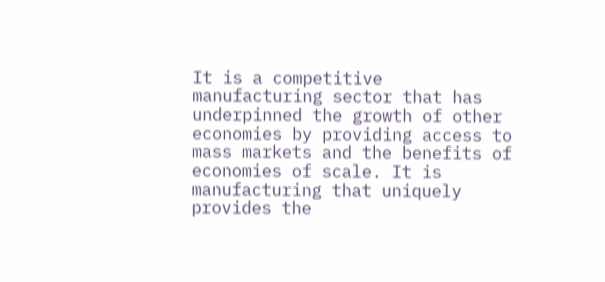It is a competitive manufacturing sector that has underpinned the growth of other economies by providing access to mass markets and the benefits of economies of scale. It is manufacturing that uniquely provides the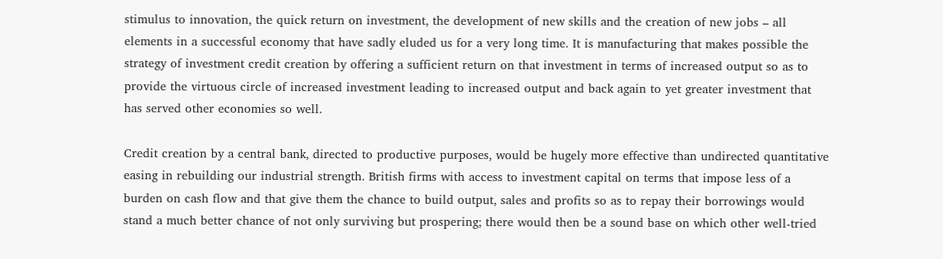stimulus to innovation, the quick return on investment, the development of new skills and the creation of new jobs – all elements in a successful economy that have sadly eluded us for a very long time. It is manufacturing that makes possible the strategy of investment credit creation by offering a sufficient return on that investment in terms of increased output so as to provide the virtuous circle of increased investment leading to increased output and back again to yet greater investment that has served other economies so well.

Credit creation by a central bank, directed to productive purposes, would be hugely more effective than undirected quantitative easing in rebuilding our industrial strength. British firms with access to investment capital on terms that impose less of a burden on cash flow and that give them the chance to build output, sales and profits so as to repay their borrowings would stand a much better chance of not only surviving but prospering; there would then be a sound base on which other well-tried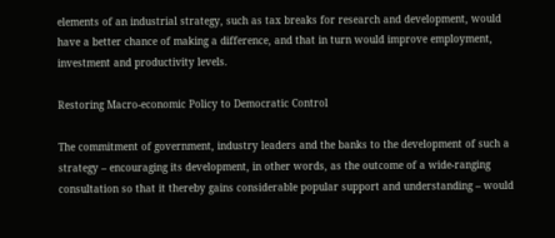elements of an industrial strategy, such as tax breaks for research and development, would have a better chance of making a difference, and that in turn would improve employment, investment and productivity levels.

Restoring Macro-economic Policy to Democratic Control

The commitment of government, industry leaders and the banks to the development of such a strategy – encouraging its development, in other words, as the outcome of a wide-ranging consultation so that it thereby gains considerable popular support and understanding – would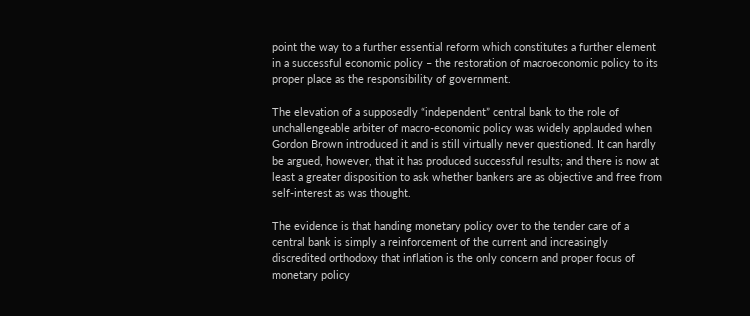point the way to a further essential reform which constitutes a further element in a successful economic policy – the restoration of macroeconomic policy to its proper place as the responsibility of government.

The elevation of a supposedly “independent” central bank to the role of unchallengeable arbiter of macro-economic policy was widely applauded when Gordon Brown introduced it and is still virtually never questioned. It can hardly be argued, however, that it has produced successful results; and there is now at least a greater disposition to ask whether bankers are as objective and free from self-interest as was thought.

The evidence is that handing monetary policy over to the tender care of a central bank is simply a reinforcement of the current and increasingly discredited orthodoxy that inflation is the only concern and proper focus of monetary policy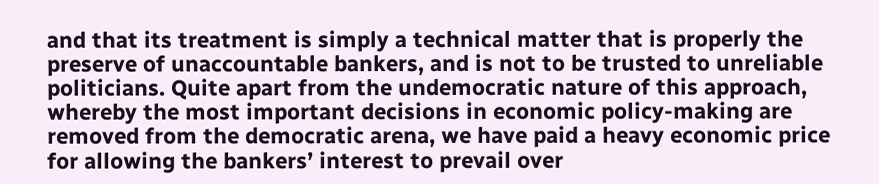and that its treatment is simply a technical matter that is properly the preserve of unaccountable bankers, and is not to be trusted to unreliable politicians. Quite apart from the undemocratic nature of this approach, whereby the most important decisions in economic policy-making are removed from the democratic arena, we have paid a heavy economic price for allowing the bankers’ interest to prevail over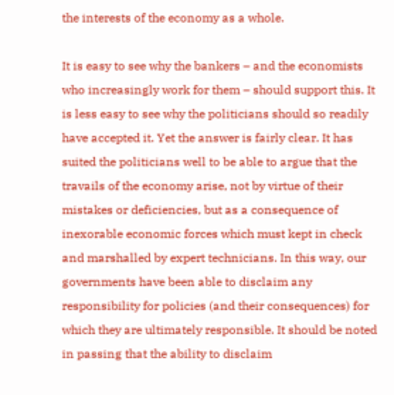the interests of the economy as a whole.

It is easy to see why the bankers – and the economists who increasingly work for them – should support this. It is less easy to see why the politicians should so readily have accepted it. Yet the answer is fairly clear. It has suited the politicians well to be able to argue that the travails of the economy arise, not by virtue of their mistakes or deficiencies, but as a consequence of inexorable economic forces which must kept in check and marshalled by expert technicians. In this way, our governments have been able to disclaim any responsibility for policies (and their consequences) for which they are ultimately responsible. It should be noted in passing that the ability to disclaim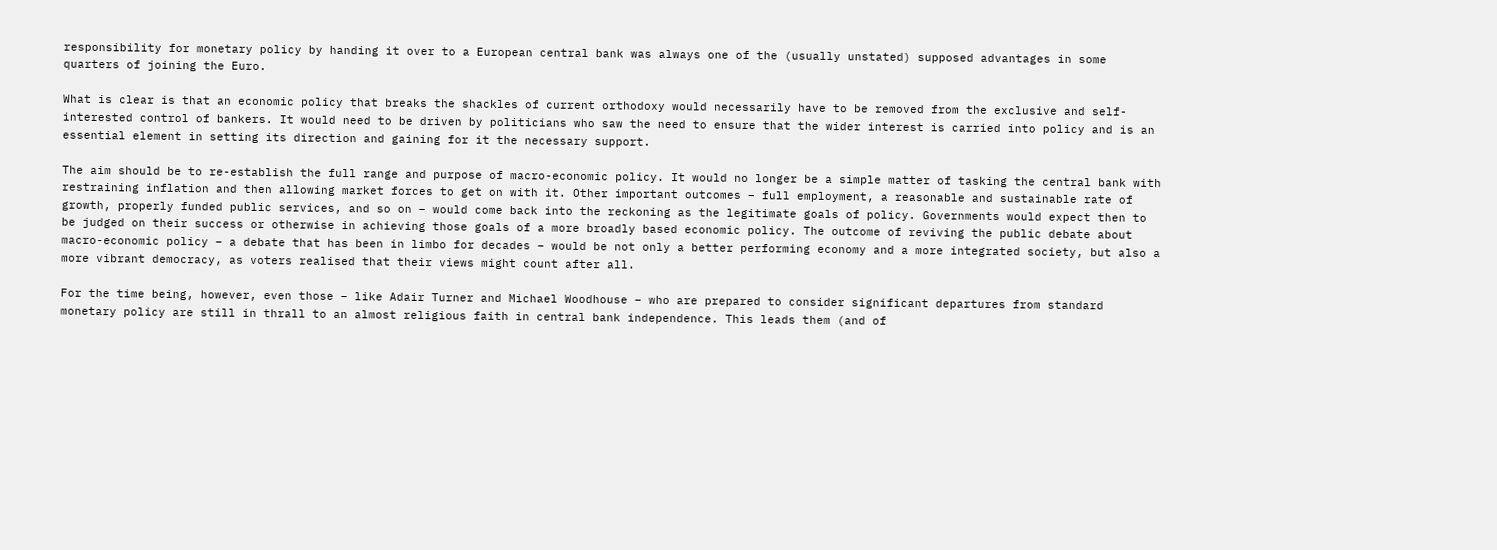responsibility for monetary policy by handing it over to a European central bank was always one of the (usually unstated) supposed advantages in some quarters of joining the Euro.

What is clear is that an economic policy that breaks the shackles of current orthodoxy would necessarily have to be removed from the exclusive and self-interested control of bankers. It would need to be driven by politicians who saw the need to ensure that the wider interest is carried into policy and is an essential element in setting its direction and gaining for it the necessary support.

The aim should be to re-establish the full range and purpose of macro-economic policy. It would no longer be a simple matter of tasking the central bank with restraining inflation and then allowing market forces to get on with it. Other important outcomes – full employment, a reasonable and sustainable rate of growth, properly funded public services, and so on – would come back into the reckoning as the legitimate goals of policy. Governments would expect then to be judged on their success or otherwise in achieving those goals of a more broadly based economic policy. The outcome of reviving the public debate about macro-economic policy – a debate that has been in limbo for decades – would be not only a better performing economy and a more integrated society, but also a more vibrant democracy, as voters realised that their views might count after all.

For the time being, however, even those – like Adair Turner and Michael Woodhouse – who are prepared to consider significant departures from standard monetary policy are still in thrall to an almost religious faith in central bank independence. This leads them (and of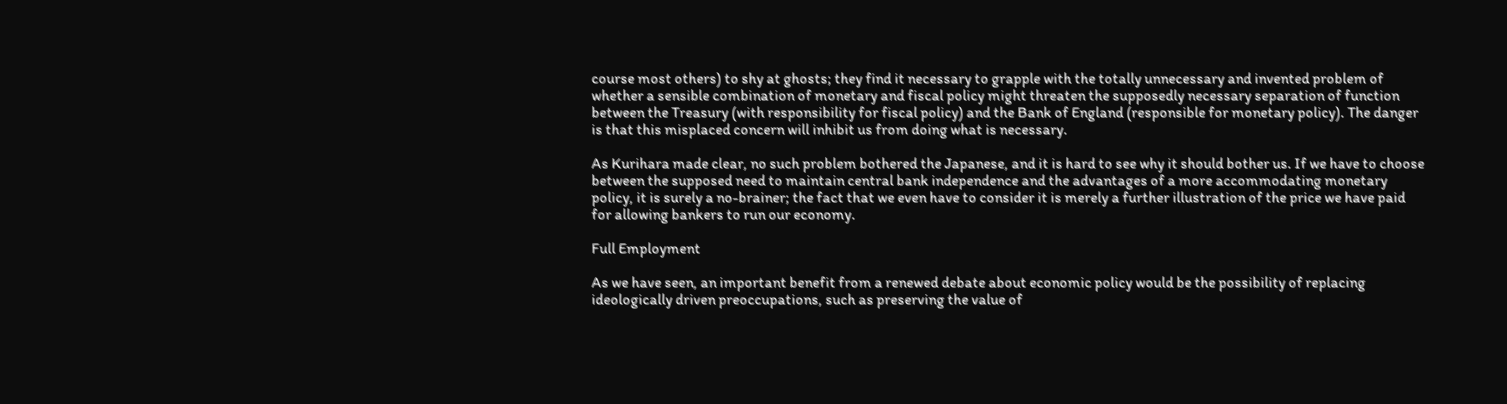course most others) to shy at ghosts; they find it necessary to grapple with the totally unnecessary and invented problem of whether a sensible combination of monetary and fiscal policy might threaten the supposedly necessary separation of function between the Treasury (with responsibility for fiscal policy) and the Bank of England (responsible for monetary policy). The danger is that this misplaced concern will inhibit us from doing what is necessary.

As Kurihara made clear, no such problem bothered the Japanese, and it is hard to see why it should bother us. If we have to choose between the supposed need to maintain central bank independence and the advantages of a more accommodating monetary policy, it is surely a no-brainer; the fact that we even have to consider it is merely a further illustration of the price we have paid for allowing bankers to run our economy.

Full Employment

As we have seen, an important benefit from a renewed debate about economic policy would be the possibility of replacing ideologically driven preoccupations, such as preserving the value of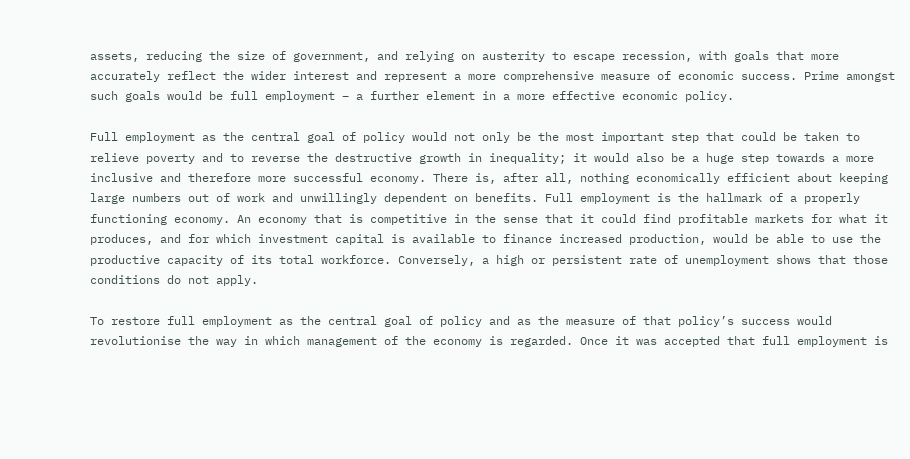assets, reducing the size of government, and relying on austerity to escape recession, with goals that more accurately reflect the wider interest and represent a more comprehensive measure of economic success. Prime amongst such goals would be full employment – a further element in a more effective economic policy.

Full employment as the central goal of policy would not only be the most important step that could be taken to relieve poverty and to reverse the destructive growth in inequality; it would also be a huge step towards a more inclusive and therefore more successful economy. There is, after all, nothing economically efficient about keeping large numbers out of work and unwillingly dependent on benefits. Full employment is the hallmark of a properly functioning economy. An economy that is competitive in the sense that it could find profitable markets for what it produces, and for which investment capital is available to finance increased production, would be able to use the productive capacity of its total workforce. Conversely, a high or persistent rate of unemployment shows that those conditions do not apply.

To restore full employment as the central goal of policy and as the measure of that policy’s success would revolutionise the way in which management of the economy is regarded. Once it was accepted that full employment is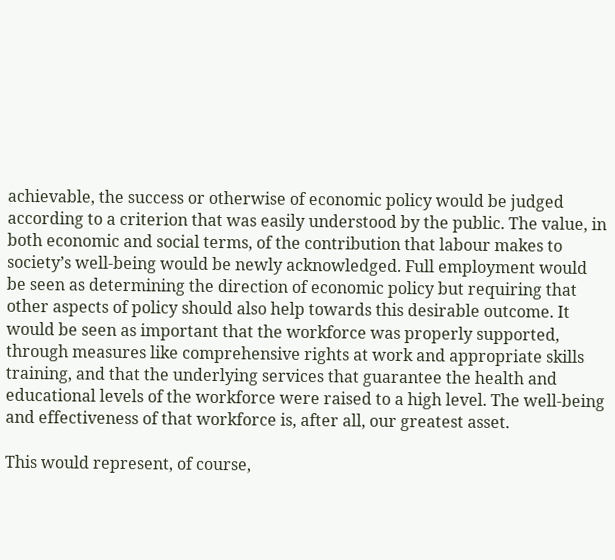achievable, the success or otherwise of economic policy would be judged according to a criterion that was easily understood by the public. The value, in both economic and social terms, of the contribution that labour makes to society’s well-being would be newly acknowledged. Full employment would be seen as determining the direction of economic policy but requiring that other aspects of policy should also help towards this desirable outcome. It would be seen as important that the workforce was properly supported, through measures like comprehensive rights at work and appropriate skills training, and that the underlying services that guarantee the health and educational levels of the workforce were raised to a high level. The well-being and effectiveness of that workforce is, after all, our greatest asset.

This would represent, of course,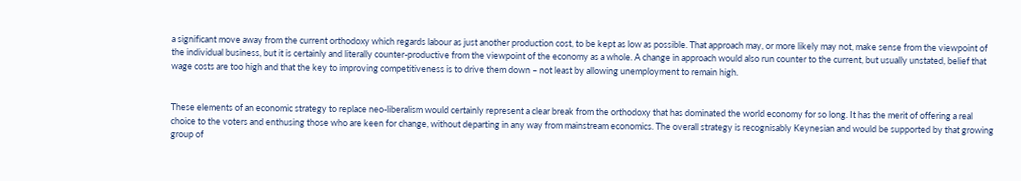a significant move away from the current orthodoxy which regards labour as just another production cost, to be kept as low as possible. That approach may, or more likely may not, make sense from the viewpoint of the individual business, but it is certainly and literally counter-productive from the viewpoint of the economy as a whole. A change in approach would also run counter to the current, but usually unstated, belief that wage costs are too high and that the key to improving competitiveness is to drive them down – not least by allowing unemployment to remain high.


These elements of an economic strategy to replace neo-liberalism would certainly represent a clear break from the orthodoxy that has dominated the world economy for so long. It has the merit of offering a real choice to the voters and enthusing those who are keen for change, without departing in any way from mainstream economics. The overall strategy is recognisably Keynesian and would be supported by that growing group of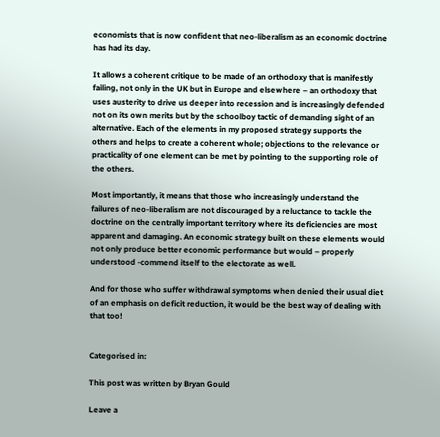economists that is now confident that neo-liberalism as an economic doctrine has had its day.

It allows a coherent critique to be made of an orthodoxy that is manifestly failing, not only in the UK but in Europe and elsewhere – an orthodoxy that uses austerity to drive us deeper into recession and is increasingly defended not on its own merits but by the schoolboy tactic of demanding sight of an alternative. Each of the elements in my proposed strategy supports the others and helps to create a coherent whole; objections to the relevance or practicality of one element can be met by pointing to the supporting role of the others.

Most importantly, it means that those who increasingly understand the failures of neo-liberalism are not discouraged by a reluctance to tackle the doctrine on the centrally important territory where its deficiencies are most apparent and damaging. An economic strategy built on these elements would not only produce better economic performance but would – properly understood -commend itself to the electorate as well.

And for those who suffer withdrawal symptoms when denied their usual diet of an emphasis on deficit reduction, it would be the best way of dealing with that too!


Categorised in:

This post was written by Bryan Gould

Leave a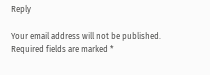Reply

Your email address will not be published. Required fields are marked *